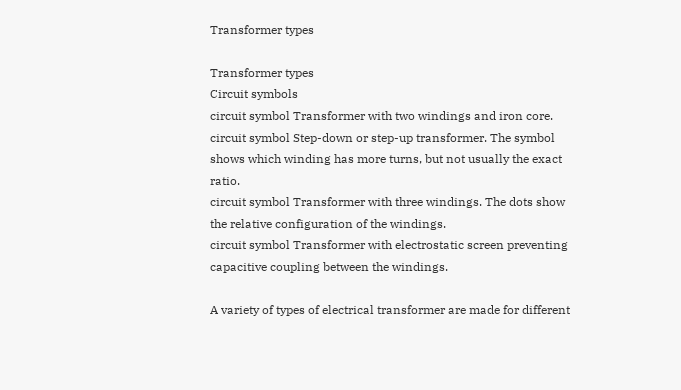Transformer types

Transformer types
Circuit symbols
circuit symbol Transformer with two windings and iron core.
circuit symbol Step-down or step-up transformer. The symbol shows which winding has more turns, but not usually the exact ratio.
circuit symbol Transformer with three windings. The dots show the relative configuration of the windings.
circuit symbol Transformer with electrostatic screen preventing capacitive coupling between the windings.

A variety of types of electrical transformer are made for different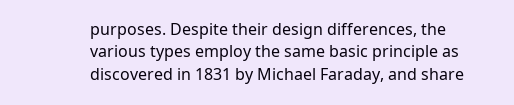purposes. Despite their design differences, the various types employ the same basic principle as discovered in 1831 by Michael Faraday, and share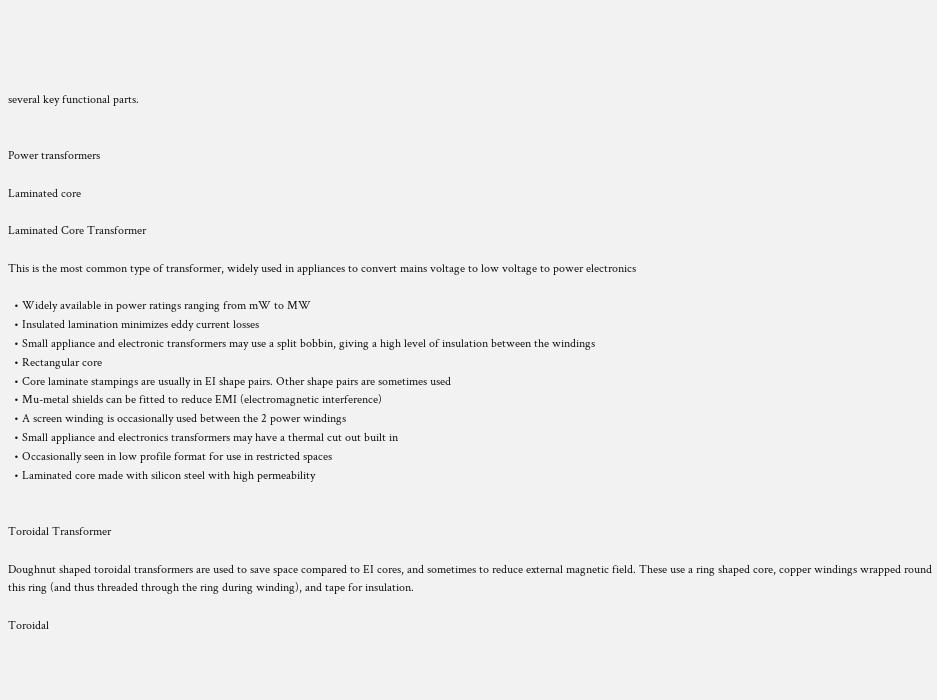several key functional parts.


Power transformers

Laminated core

Laminated Core Transformer

This is the most common type of transformer, widely used in appliances to convert mains voltage to low voltage to power electronics

  • Widely available in power ratings ranging from mW to MW
  • Insulated lamination minimizes eddy current losses
  • Small appliance and electronic transformers may use a split bobbin, giving a high level of insulation between the windings
  • Rectangular core
  • Core laminate stampings are usually in EI shape pairs. Other shape pairs are sometimes used
  • Mu-metal shields can be fitted to reduce EMI (electromagnetic interference)
  • A screen winding is occasionally used between the 2 power windings
  • Small appliance and electronics transformers may have a thermal cut out built in
  • Occasionally seen in low profile format for use in restricted spaces
  • Laminated core made with silicon steel with high permeability


Toroidal Transformer

Doughnut shaped toroidal transformers are used to save space compared to EI cores, and sometimes to reduce external magnetic field. These use a ring shaped core, copper windings wrapped round this ring (and thus threaded through the ring during winding), and tape for insulation.

Toroidal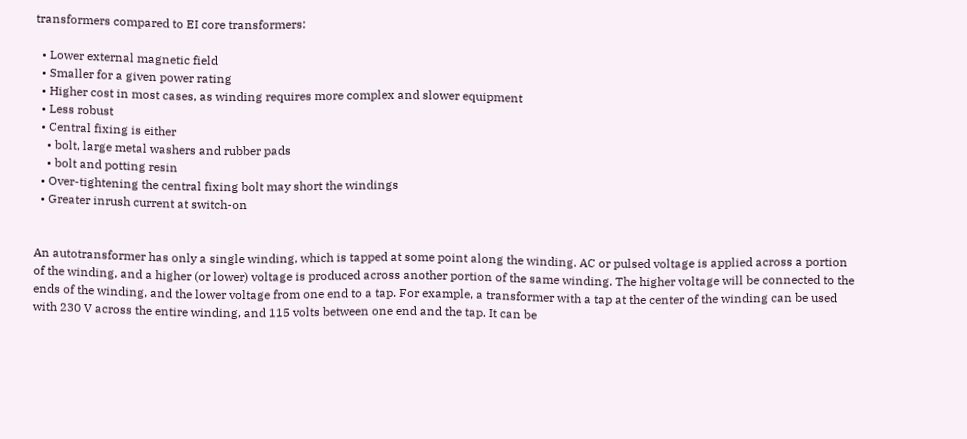transformers compared to EI core transformers:

  • Lower external magnetic field
  • Smaller for a given power rating
  • Higher cost in most cases, as winding requires more complex and slower equipment
  • Less robust
  • Central fixing is either
    • bolt, large metal washers and rubber pads
    • bolt and potting resin
  • Over-tightening the central fixing bolt may short the windings
  • Greater inrush current at switch-on


An autotransformer has only a single winding, which is tapped at some point along the winding. AC or pulsed voltage is applied across a portion of the winding, and a higher (or lower) voltage is produced across another portion of the same winding. The higher voltage will be connected to the ends of the winding, and the lower voltage from one end to a tap. For example, a transformer with a tap at the center of the winding can be used with 230 V across the entire winding, and 115 volts between one end and the tap. It can be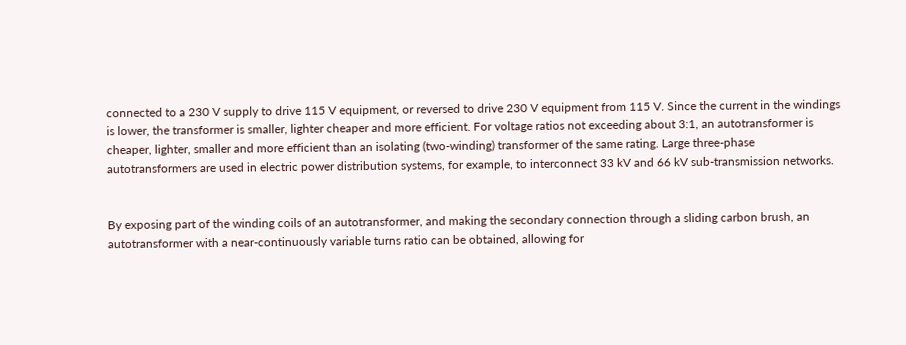connected to a 230 V supply to drive 115 V equipment, or reversed to drive 230 V equipment from 115 V. Since the current in the windings is lower, the transformer is smaller, lighter cheaper and more efficient. For voltage ratios not exceeding about 3:1, an autotransformer is cheaper, lighter, smaller and more efficient than an isolating (two-winding) transformer of the same rating. Large three-phase autotransformers are used in electric power distribution systems, for example, to interconnect 33 kV and 66 kV sub-transmission networks.


By exposing part of the winding coils of an autotransformer, and making the secondary connection through a sliding carbon brush, an autotransformer with a near-continuously variable turns ratio can be obtained, allowing for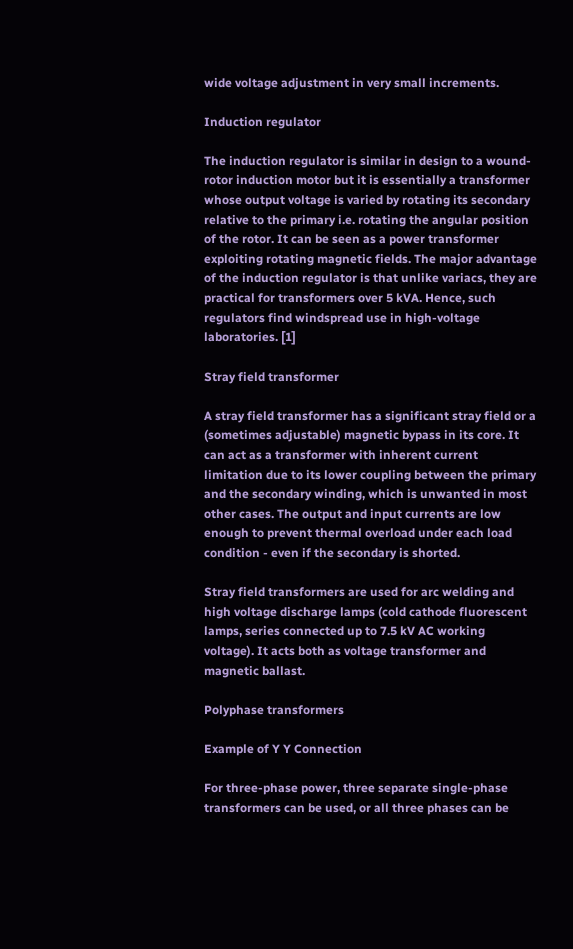wide voltage adjustment in very small increments.

Induction regulator

The induction regulator is similar in design to a wound-rotor induction motor but it is essentially a transformer whose output voltage is varied by rotating its secondary relative to the primary i.e. rotating the angular position of the rotor. It can be seen as a power transformer exploiting rotating magnetic fields. The major advantage of the induction regulator is that unlike variacs, they are practical for transformers over 5 kVA. Hence, such regulators find windspread use in high-voltage laboratories. [1]

Stray field transformer

A stray field transformer has a significant stray field or a (sometimes adjustable) magnetic bypass in its core. It can act as a transformer with inherent current limitation due to its lower coupling between the primary and the secondary winding, which is unwanted in most other cases. The output and input currents are low enough to prevent thermal overload under each load condition - even if the secondary is shorted.

Stray field transformers are used for arc welding and high voltage discharge lamps (cold cathode fluorescent lamps, series connected up to 7.5 kV AC working voltage). It acts both as voltage transformer and magnetic ballast.

Polyphase transformers

Example of Y Y Connection

For three-phase power, three separate single-phase transformers can be used, or all three phases can be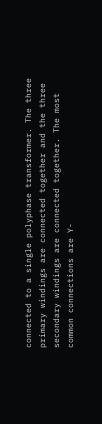connected to a single polyphase transformer. The three primary windings are connected together and the three secondary windings are connected together. The most common connections are Y-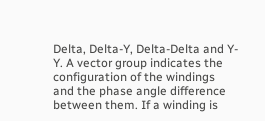Delta, Delta-Y, Delta-Delta and Y-Y. A vector group indicates the configuration of the windings and the phase angle difference between them. If a winding is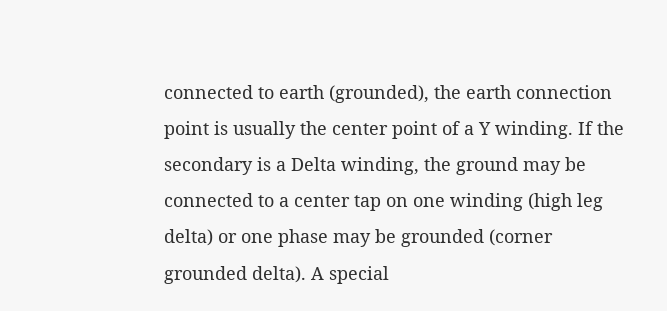connected to earth (grounded), the earth connection point is usually the center point of a Y winding. If the secondary is a Delta winding, the ground may be connected to a center tap on one winding (high leg delta) or one phase may be grounded (corner grounded delta). A special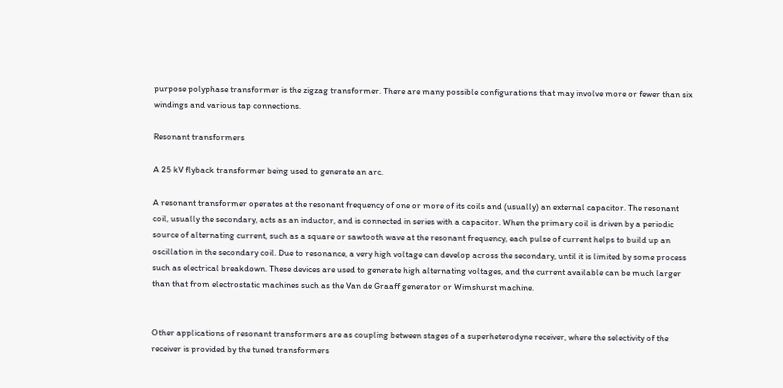purpose polyphase transformer is the zigzag transformer. There are many possible configurations that may involve more or fewer than six windings and various tap connections.

Resonant transformers

A 25 kV flyback transformer being used to generate an arc.

A resonant transformer operates at the resonant frequency of one or more of its coils and (usually) an external capacitor. The resonant coil, usually the secondary, acts as an inductor, and is connected in series with a capacitor. When the primary coil is driven by a periodic source of alternating current, such as a square or sawtooth wave at the resonant frequency, each pulse of current helps to build up an oscillation in the secondary coil. Due to resonance, a very high voltage can develop across the secondary, until it is limited by some process such as electrical breakdown. These devices are used to generate high alternating voltages, and the current available can be much larger than that from electrostatic machines such as the Van de Graaff generator or Wimshurst machine.


Other applications of resonant transformers are as coupling between stages of a superheterodyne receiver, where the selectivity of the receiver is provided by the tuned transformers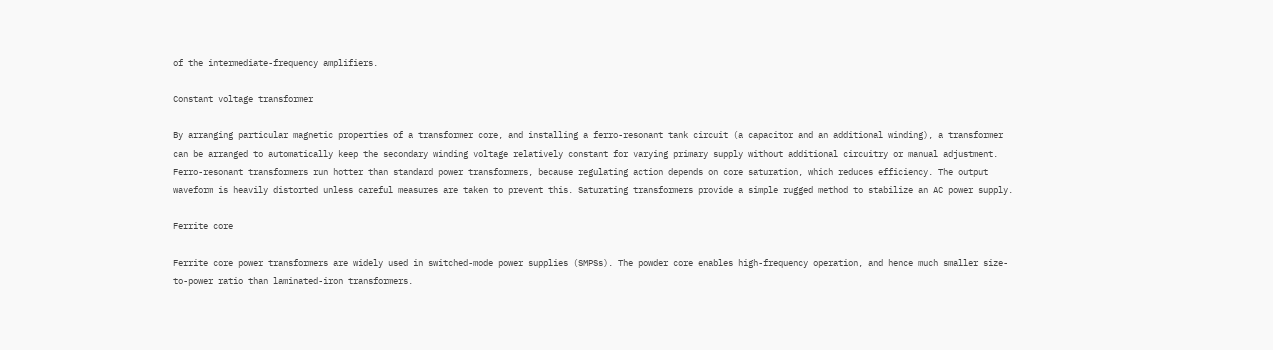of the intermediate-frequency amplifiers.

Constant voltage transformer

By arranging particular magnetic properties of a transformer core, and installing a ferro-resonant tank circuit (a capacitor and an additional winding), a transformer can be arranged to automatically keep the secondary winding voltage relatively constant for varying primary supply without additional circuitry or manual adjustment. Ferro-resonant transformers run hotter than standard power transformers, because regulating action depends on core saturation, which reduces efficiency. The output waveform is heavily distorted unless careful measures are taken to prevent this. Saturating transformers provide a simple rugged method to stabilize an AC power supply.

Ferrite core

Ferrite core power transformers are widely used in switched-mode power supplies (SMPSs). The powder core enables high-frequency operation, and hence much smaller size-to-power ratio than laminated-iron transformers.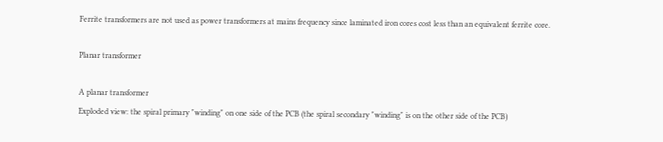Ferrite transformers are not used as power transformers at mains frequency since laminated iron cores cost less than an equivalent ferrite core.

Planar transformer

A planar transformer
Exploded view: the spiral primary "winding" on one side of the PCB (the spiral secondary "winding" is on the other side of the PCB)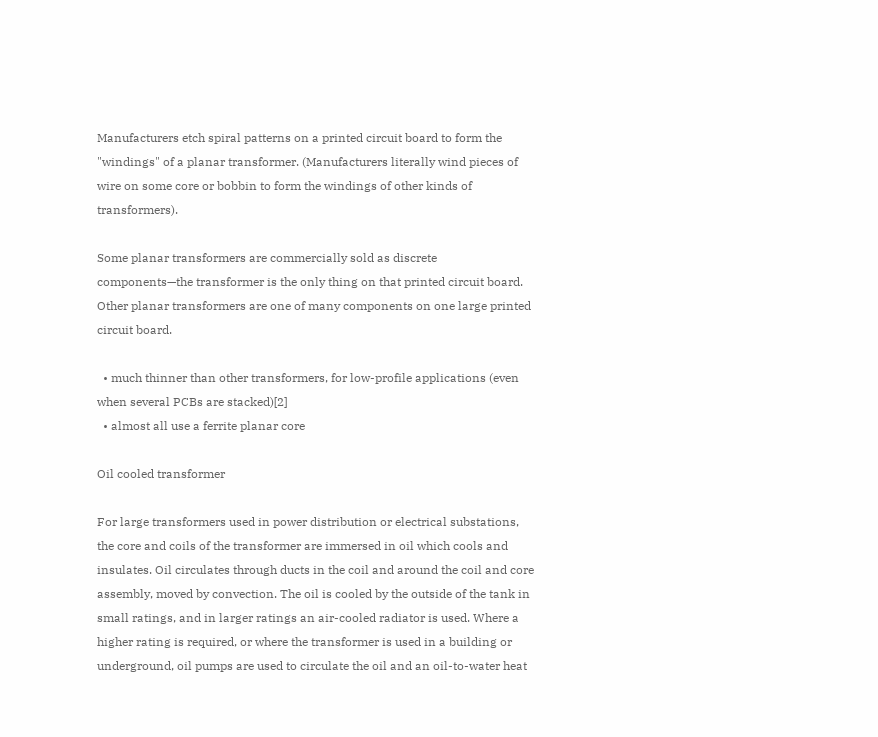Manufacturers etch spiral patterns on a printed circuit board to form the "windings" of a planar transformer. (Manufacturers literally wind pieces of wire on some core or bobbin to form the windings of other kinds of transformers).

Some planar transformers are commercially sold as discrete components—the transformer is the only thing on that printed circuit board. Other planar transformers are one of many components on one large printed circuit board.

  • much thinner than other transformers, for low-profile applications (even when several PCBs are stacked)[2]
  • almost all use a ferrite planar core

Oil cooled transformer

For large transformers used in power distribution or electrical substations, the core and coils of the transformer are immersed in oil which cools and insulates. Oil circulates through ducts in the coil and around the coil and core assembly, moved by convection. The oil is cooled by the outside of the tank in small ratings, and in larger ratings an air-cooled radiator is used. Where a higher rating is required, or where the transformer is used in a building or underground, oil pumps are used to circulate the oil and an oil-to-water heat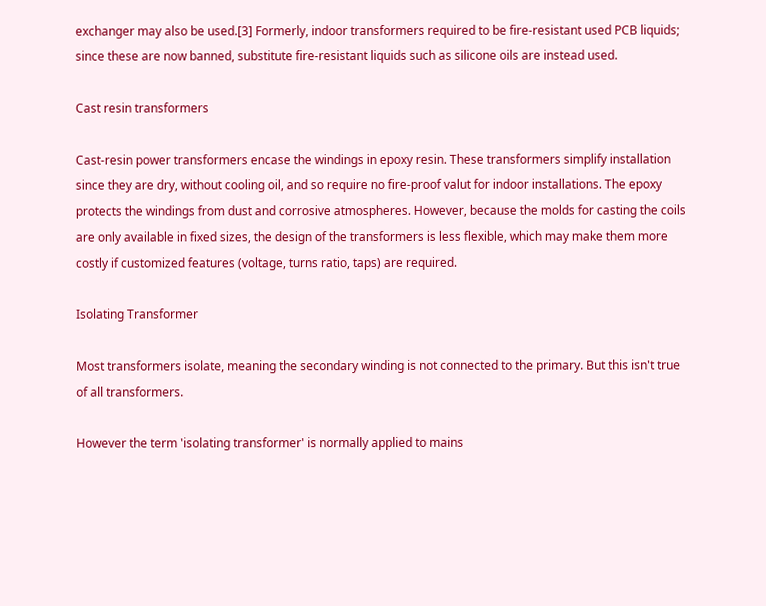exchanger may also be used.[3] Formerly, indoor transformers required to be fire-resistant used PCB liquids; since these are now banned, substitute fire-resistant liquids such as silicone oils are instead used.

Cast resin transformers

Cast-resin power transformers encase the windings in epoxy resin. These transformers simplify installation since they are dry, without cooling oil, and so require no fire-proof valut for indoor installations. The epoxy protects the windings from dust and corrosive atmospheres. However, because the molds for casting the coils are only available in fixed sizes, the design of the transformers is less flexible, which may make them more costly if customized features (voltage, turns ratio, taps) are required.

Isolating Transformer

Most transformers isolate, meaning the secondary winding is not connected to the primary. But this isn't true of all transformers.

However the term 'isolating transformer' is normally applied to mains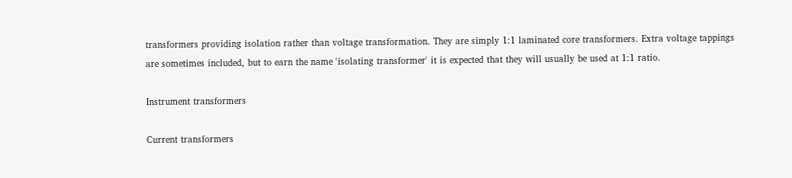transformers providing isolation rather than voltage transformation. They are simply 1:1 laminated core transformers. Extra voltage tappings are sometimes included, but to earn the name 'isolating transformer' it is expected that they will usually be used at 1:1 ratio.

Instrument transformers

Current transformers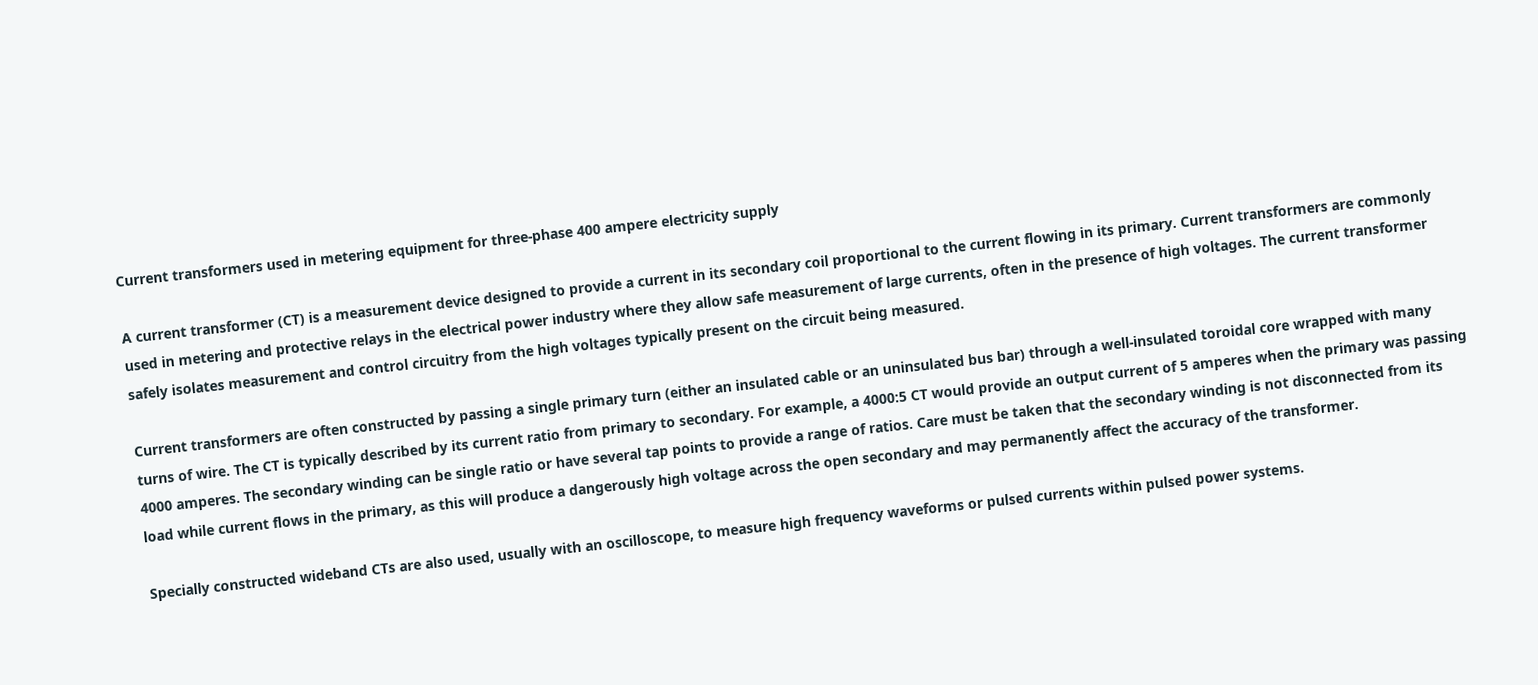Current transformers used in metering equipment for three-phase 400 ampere electricity supply

A current transformer (CT) is a measurement device designed to provide a current in its secondary coil proportional to the current flowing in its primary. Current transformers are commonly used in metering and protective relays in the electrical power industry where they allow safe measurement of large currents, often in the presence of high voltages. The current transformer safely isolates measurement and control circuitry from the high voltages typically present on the circuit being measured.

Current transformers are often constructed by passing a single primary turn (either an insulated cable or an uninsulated bus bar) through a well-insulated toroidal core wrapped with many turns of wire. The CT is typically described by its current ratio from primary to secondary. For example, a 4000:5 CT would provide an output current of 5 amperes when the primary was passing 4000 amperes. The secondary winding can be single ratio or have several tap points to provide a range of ratios. Care must be taken that the secondary winding is not disconnected from its load while current flows in the primary, as this will produce a dangerously high voltage across the open secondary and may permanently affect the accuracy of the transformer.

Specially constructed wideband CTs are also used, usually with an oscilloscope, to measure high frequency waveforms or pulsed currents within pulsed power systems.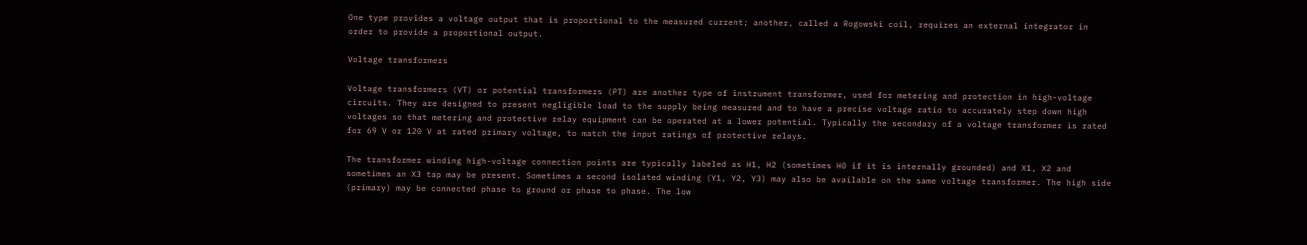One type provides a voltage output that is proportional to the measured current; another, called a Rogowski coil, requires an external integrator in order to provide a proportional output.

Voltage transformers

Voltage transformers (VT) or potential transformers (PT) are another type of instrument transformer, used for metering and protection in high-voltage circuits. They are designed to present negligible load to the supply being measured and to have a precise voltage ratio to accurately step down high voltages so that metering and protective relay equipment can be operated at a lower potential. Typically the secondary of a voltage transformer is rated for 69 V or 120 V at rated primary voltage, to match the input ratings of protective relays.

The transformer winding high-voltage connection points are typically labeled as H1, H2 (sometimes H0 if it is internally grounded) and X1, X2 and sometimes an X3 tap may be present. Sometimes a second isolated winding (Y1, Y2, Y3) may also be available on the same voltage transformer. The high side (primary) may be connected phase to ground or phase to phase. The low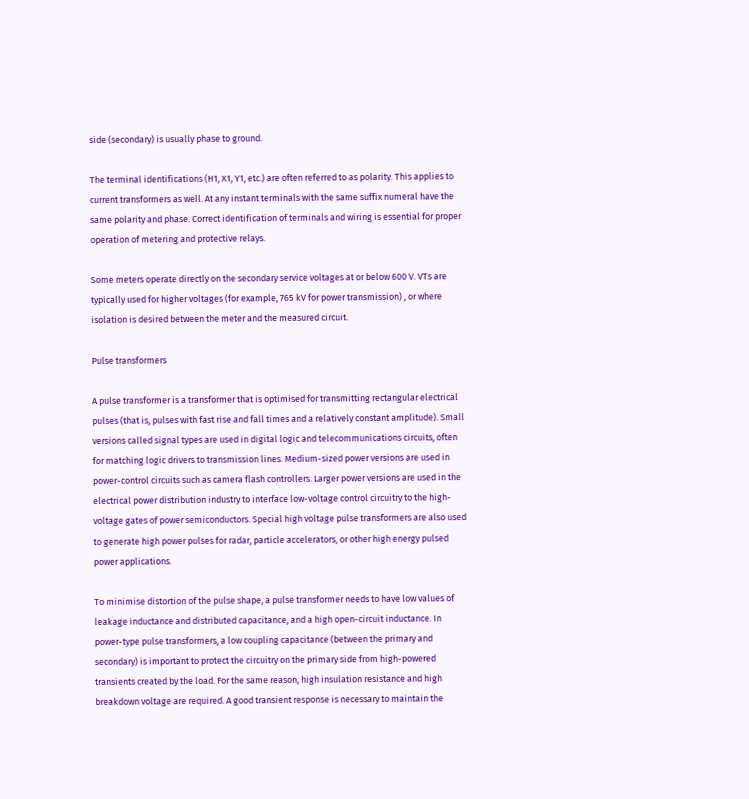side (secondary) is usually phase to ground.

The terminal identifications (H1, X1, Y1, etc.) are often referred to as polarity. This applies to current transformers as well. At any instant terminals with the same suffix numeral have the same polarity and phase. Correct identification of terminals and wiring is essential for proper operation of metering and protective relays.

Some meters operate directly on the secondary service voltages at or below 600 V. VTs are typically used for higher voltages (for example, 765 kV for power transmission) , or where isolation is desired between the meter and the measured circuit.

Pulse transformers

A pulse transformer is a transformer that is optimised for transmitting rectangular electrical pulses (that is, pulses with fast rise and fall times and a relatively constant amplitude). Small versions called signal types are used in digital logic and telecommunications circuits, often for matching logic drivers to transmission lines. Medium-sized power versions are used in power-control circuits such as camera flash controllers. Larger power versions are used in the electrical power distribution industry to interface low-voltage control circuitry to the high-voltage gates of power semiconductors. Special high voltage pulse transformers are also used to generate high power pulses for radar, particle accelerators, or other high energy pulsed power applications.

To minimise distortion of the pulse shape, a pulse transformer needs to have low values of leakage inductance and distributed capacitance, and a high open-circuit inductance. In power-type pulse transformers, a low coupling capacitance (between the primary and secondary) is important to protect the circuitry on the primary side from high-powered transients created by the load. For the same reason, high insulation resistance and high breakdown voltage are required. A good transient response is necessary to maintain the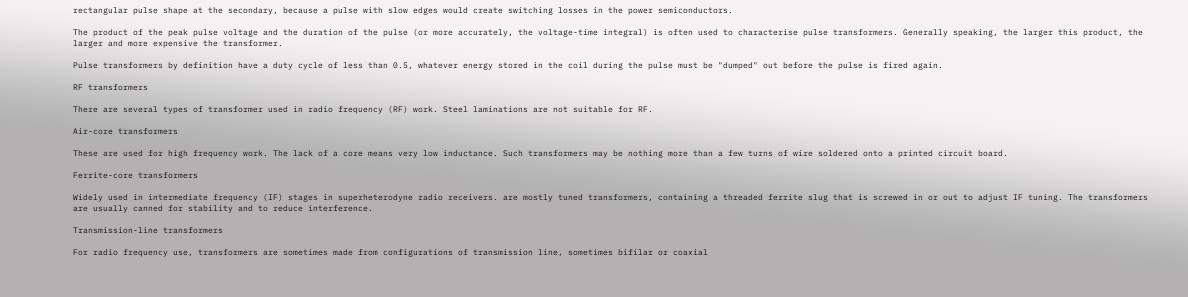rectangular pulse shape at the secondary, because a pulse with slow edges would create switching losses in the power semiconductors.

The product of the peak pulse voltage and the duration of the pulse (or more accurately, the voltage-time integral) is often used to characterise pulse transformers. Generally speaking, the larger this product, the larger and more expensive the transformer.

Pulse transformers by definition have a duty cycle of less than 0.5, whatever energy stored in the coil during the pulse must be "dumped" out before the pulse is fired again.

RF transformers

There are several types of transformer used in radio frequency (RF) work. Steel laminations are not suitable for RF.

Air-core transformers

These are used for high frequency work. The lack of a core means very low inductance. Such transformers may be nothing more than a few turns of wire soldered onto a printed circuit board.

Ferrite-core transformers

Widely used in intermediate frequency (IF) stages in superheterodyne radio receivers. are mostly tuned transformers, containing a threaded ferrite slug that is screwed in or out to adjust IF tuning. The transformers are usually canned for stability and to reduce interference.

Transmission-line transformers

For radio frequency use, transformers are sometimes made from configurations of transmission line, sometimes bifilar or coaxial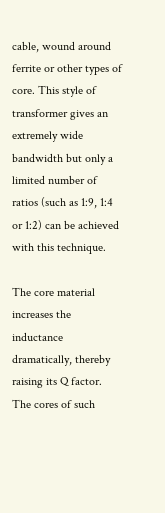cable, wound around ferrite or other types of core. This style of transformer gives an extremely wide bandwidth but only a limited number of ratios (such as 1:9, 1:4 or 1:2) can be achieved with this technique.

The core material increases the inductance dramatically, thereby raising its Q factor. The cores of such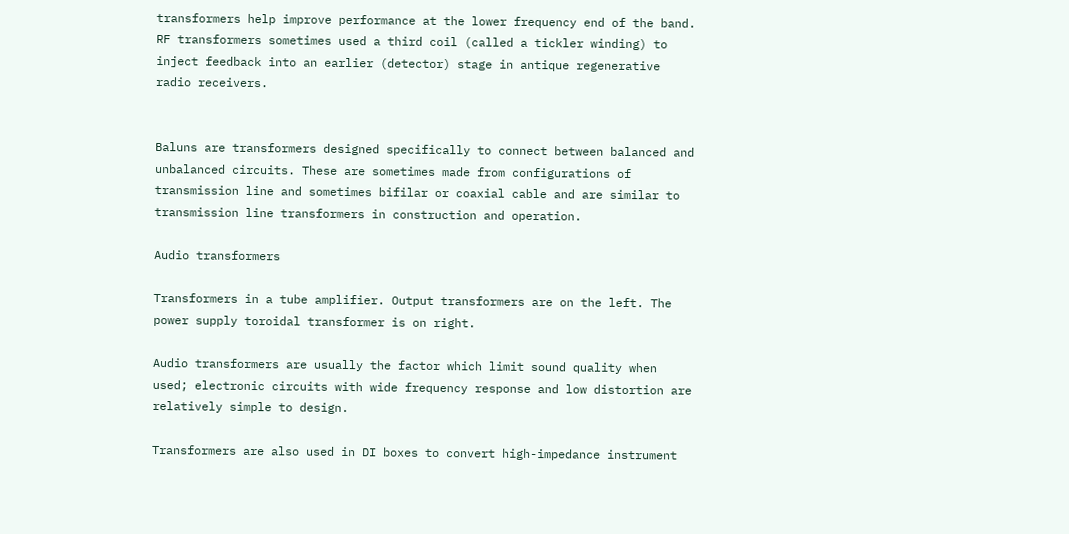transformers help improve performance at the lower frequency end of the band. RF transformers sometimes used a third coil (called a tickler winding) to inject feedback into an earlier (detector) stage in antique regenerative radio receivers.


Baluns are transformers designed specifically to connect between balanced and unbalanced circuits. These are sometimes made from configurations of transmission line and sometimes bifilar or coaxial cable and are similar to transmission line transformers in construction and operation.

Audio transformers

Transformers in a tube amplifier. Output transformers are on the left. The power supply toroidal transformer is on right.

Audio transformers are usually the factor which limit sound quality when used; electronic circuits with wide frequency response and low distortion are relatively simple to design.

Transformers are also used in DI boxes to convert high-impedance instrument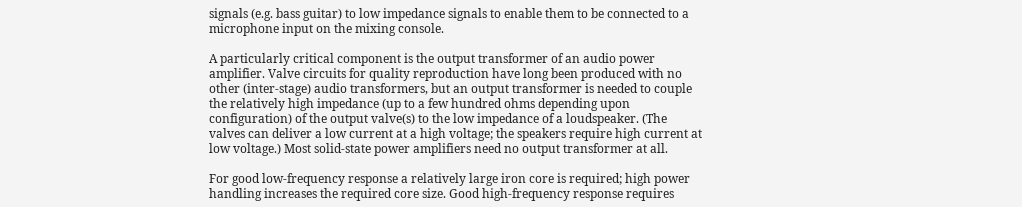signals (e.g. bass guitar) to low impedance signals to enable them to be connected to a microphone input on the mixing console.

A particularly critical component is the output transformer of an audio power amplifier. Valve circuits for quality reproduction have long been produced with no other (inter-stage) audio transformers, but an output transformer is needed to couple the relatively high impedance (up to a few hundred ohms depending upon configuration) of the output valve(s) to the low impedance of a loudspeaker. (The valves can deliver a low current at a high voltage; the speakers require high current at low voltage.) Most solid-state power amplifiers need no output transformer at all.

For good low-frequency response a relatively large iron core is required; high power handling increases the required core size. Good high-frequency response requires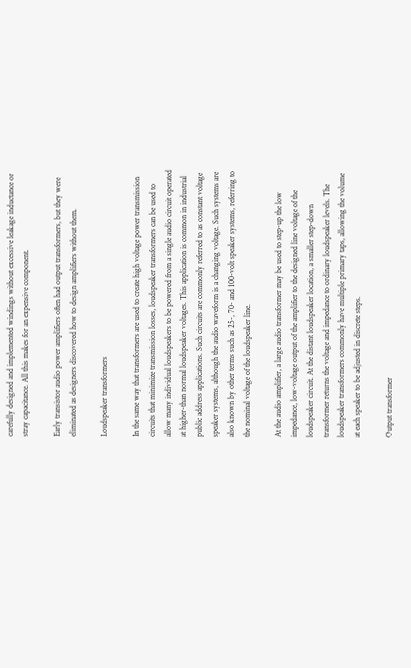carefully designed and implemented windings without excessive leakage inductance or stray capacitance. All this makes for an expensive component.

Early transistor audio power amplifiers often had output transformers, but they were eliminated as designers discovered how to design amplifiers without them.

Loudspeaker transformers

In the same way that transformers are used to create high voltage power transmission circuits that minimize transmission losses, loudspeaker transformers can be used to allow many individual loudspeakers to be powered from a single audio circuit operated at higher-than normal loudspeaker voltages. This application is common in industrial public address applications. Such circuits are commonly referred to as constant voltage speaker systems, although the audio waveform is a changing voltage. Such systems are also known by other terms such as 25-, 70- and 100-volt speaker systems, referring to the nominal voltage of the loudspeaker line.

At the audio amplifier, a large audio transformer may be used to step-up the low impedance, low-voltage output of the amplifier to the designed line voltage of the loudspeaker circuit. At the distant loudspeaker location, a smaller step-down transformer returns the voltage and impedance to ordinary loudspeaker levels. The loudspeaker transformers commonly have multiple primary taps, allowing the volume at each speaker to be adjusted in discrete steps.

Output transformer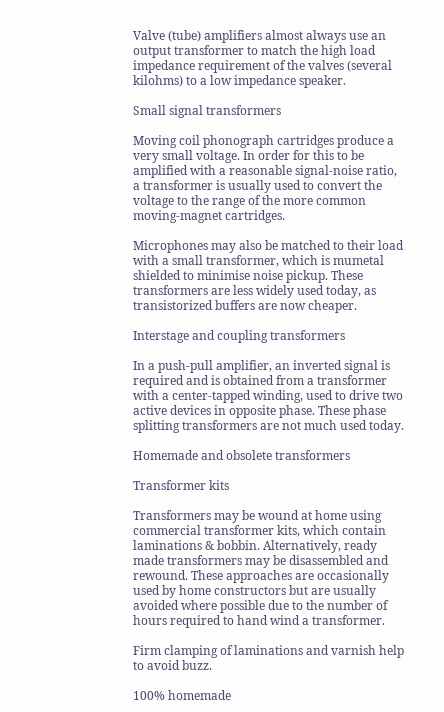Valve (tube) amplifiers almost always use an output transformer to match the high load impedance requirement of the valves (several kilohms) to a low impedance speaker.

Small signal transformers

Moving coil phonograph cartridges produce a very small voltage. In order for this to be amplified with a reasonable signal-noise ratio, a transformer is usually used to convert the voltage to the range of the more common moving-magnet cartridges.

Microphones may also be matched to their load with a small transformer, which is mumetal shielded to minimise noise pickup. These transformers are less widely used today, as transistorized buffers are now cheaper.

Interstage and coupling transformers

In a push-pull amplifier, an inverted signal is required and is obtained from a transformer with a center-tapped winding, used to drive two active devices in opposite phase. These phase splitting transformers are not much used today.

Homemade and obsolete transformers

Transformer kits

Transformers may be wound at home using commercial transformer kits, which contain laminations & bobbin. Alternatively, ready made transformers may be disassembled and rewound. These approaches are occasionally used by home constructors but are usually avoided where possible due to the number of hours required to hand wind a transformer.

Firm clamping of laminations and varnish help to avoid buzz.

100% homemade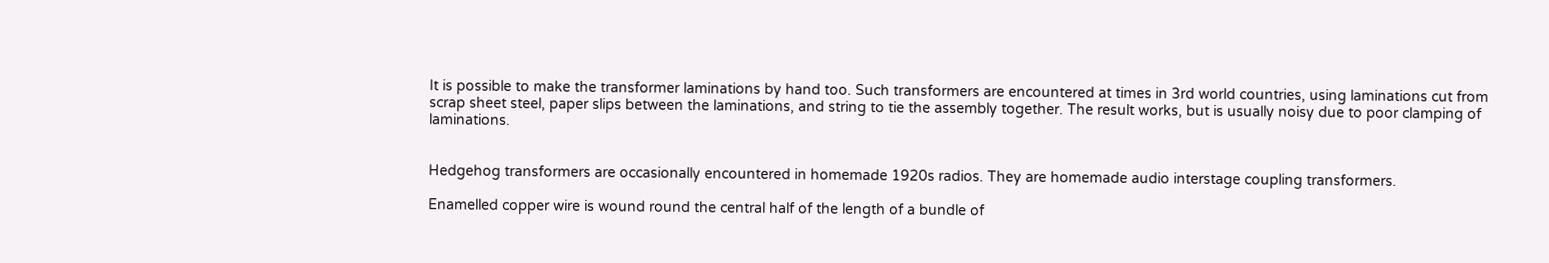It is possible to make the transformer laminations by hand too. Such transformers are encountered at times in 3rd world countries, using laminations cut from scrap sheet steel, paper slips between the laminations, and string to tie the assembly together. The result works, but is usually noisy due to poor clamping of laminations.


Hedgehog transformers are occasionally encountered in homemade 1920s radios. They are homemade audio interstage coupling transformers.

Enamelled copper wire is wound round the central half of the length of a bundle of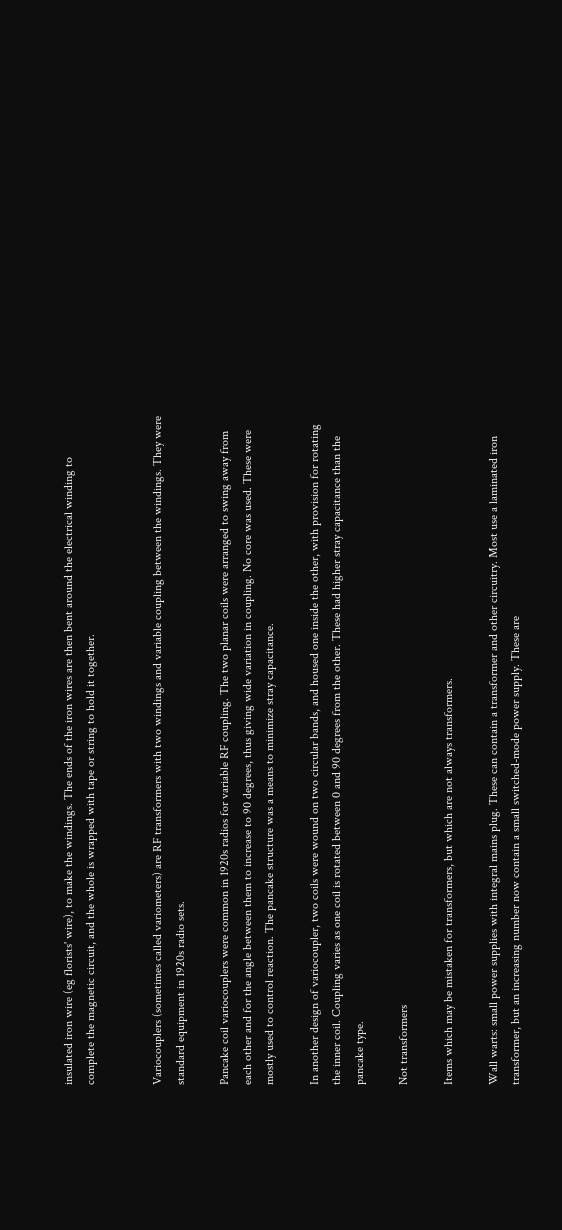insulated iron wire (eg florists' wire), to make the windings. The ends of the iron wires are then bent around the electrical winding to complete the magnetic circuit, and the whole is wrapped with tape or string to hold it together.


Variocouplers (sometimes called variometers) are RF transformers with two windings and variable coupling between the windings. They were standard equipment in 1920s radio sets.

Pancake coil variocouplers were common in 1920s radios for variable RF coupling. The two planar coils were arranged to swing away from each other and for the angle between them to increase to 90 degrees, thus giving wide variation in coupling. No core was used. These were mostly used to control reaction. The pancake structure was a means to minimize stray capacitance.

In another design of variocoupler, two coils were wound on two circular bands, and housed one inside the other, with provision for rotating the inner coil. Coupling varies as one coil is rotated between 0 and 90 degrees from the other. These had higher stray capacitance than the pancake type.

Not transformers

Items which may be mistaken for transformers, but which are not always transformers.

Wall warts: small power supplies with integral mains plug. These can contain a transformer and other circuitry. Most use a laminated iron transformer, but an increasing number now contain a small switched-mode power supply. These are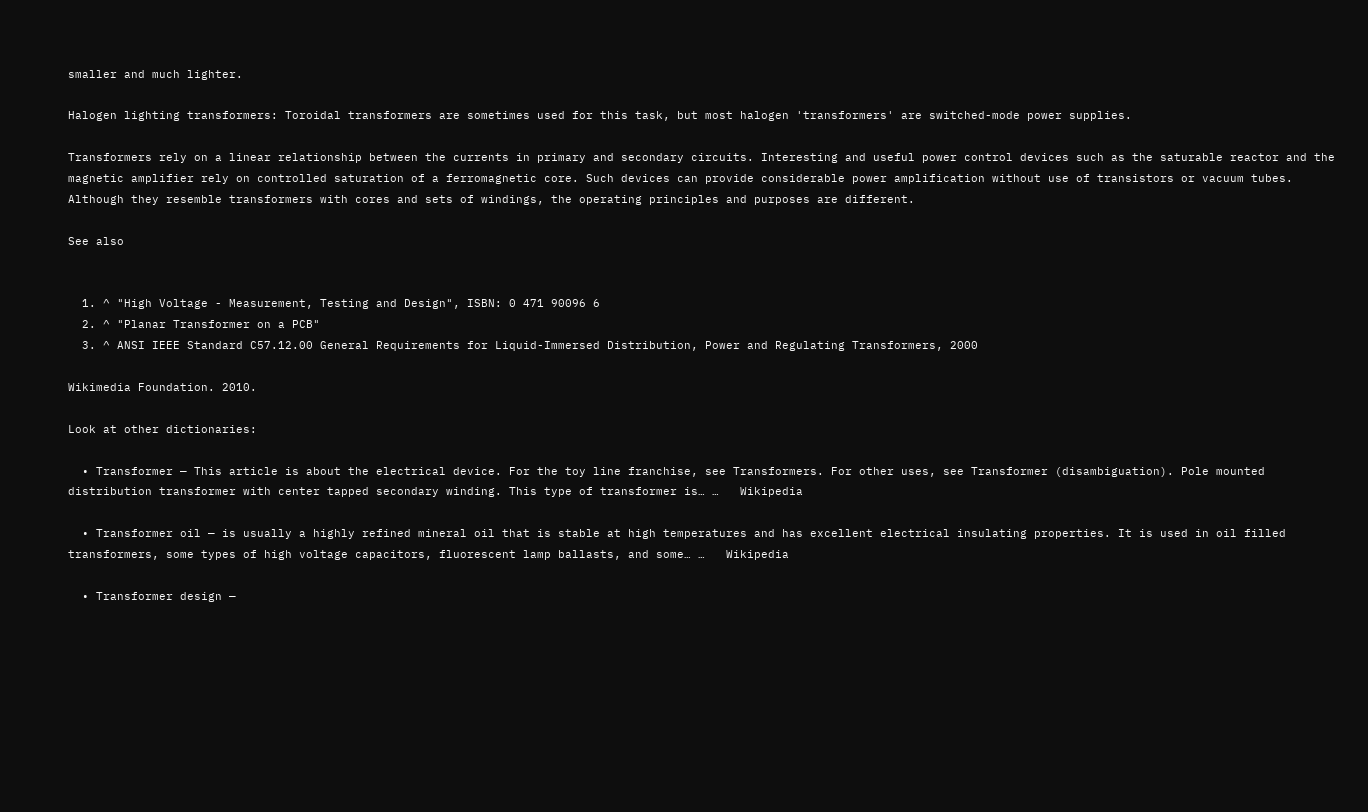smaller and much lighter.

Halogen lighting transformers: Toroidal transformers are sometimes used for this task, but most halogen 'transformers' are switched-mode power supplies.

Transformers rely on a linear relationship between the currents in primary and secondary circuits. Interesting and useful power control devices such as the saturable reactor and the magnetic amplifier rely on controlled saturation of a ferromagnetic core. Such devices can provide considerable power amplification without use of transistors or vacuum tubes. Although they resemble transformers with cores and sets of windings, the operating principles and purposes are different.

See also


  1. ^ "High Voltage - Measurement, Testing and Design", ISBN: 0 471 90096 6
  2. ^ "Planar Transformer on a PCB"
  3. ^ ANSI IEEE Standard C57.12.00 General Requirements for Liquid-Immersed Distribution, Power and Regulating Transformers, 2000

Wikimedia Foundation. 2010.

Look at other dictionaries:

  • Transformer — This article is about the electrical device. For the toy line franchise, see Transformers. For other uses, see Transformer (disambiguation). Pole mounted distribution transformer with center tapped secondary winding. This type of transformer is… …   Wikipedia

  • Transformer oil — is usually a highly refined mineral oil that is stable at high temperatures and has excellent electrical insulating properties. It is used in oil filled transformers, some types of high voltage capacitors, fluorescent lamp ballasts, and some… …   Wikipedia

  • Transformer design —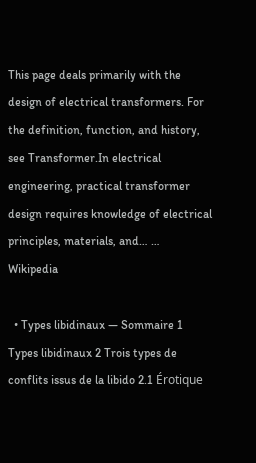This page deals primarily with the design of electrical transformers. For the definition, function, and history, see Transformer.In electrical engineering, practical transformer design requires knowledge of electrical principles, materials, and… …   Wikipedia

  • Types libidinaux — Sommaire 1 Types libidinaux 2 Trois types de conflits issus de la libido 2.1 Érotique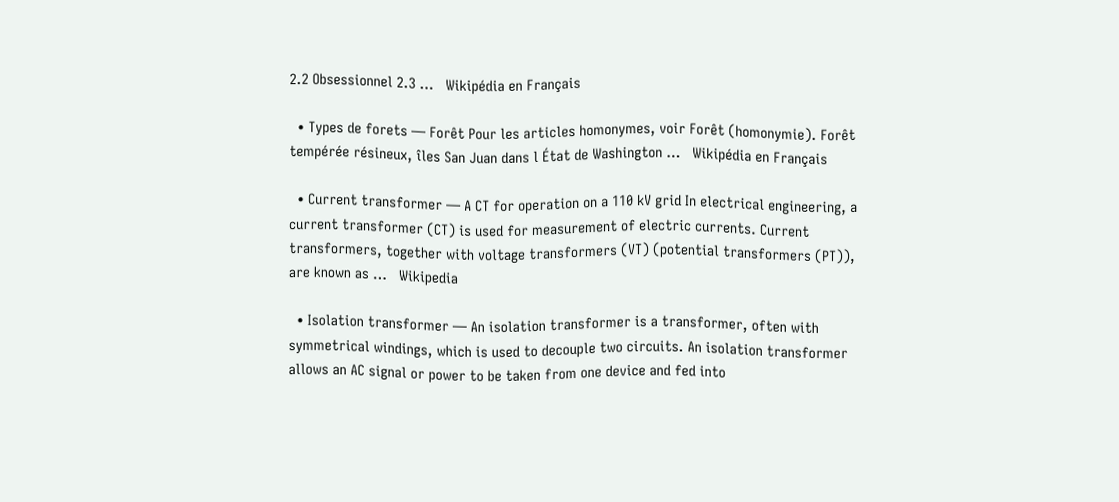2.2 Obsessionnel 2.3 …   Wikipédia en Français

  • Types de forets — Forêt Pour les articles homonymes, voir Forêt (homonymie). Forêt tempérée résineux, îles San Juan dans l État de Washington …   Wikipédia en Français

  • Current transformer — A CT for operation on a 110 kV grid In electrical engineering, a current transformer (CT) is used for measurement of electric currents. Current transformers, together with voltage transformers (VT) (potential transformers (PT)), are known as …   Wikipedia

  • Isolation transformer — An isolation transformer is a transformer, often with symmetrical windings, which is used to decouple two circuits. An isolation transformer allows an AC signal or power to be taken from one device and fed into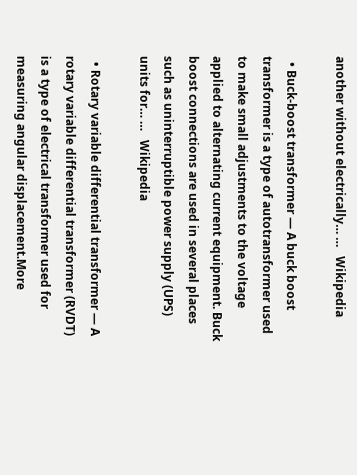another without electrically… …   Wikipedia

  • Buck-boost transformer — A buck boost transformer is a type of autotransformer used to make small adjustments to the voltage applied to alternating current equipment. Buck boost connections are used in several places such as uninterruptible power supply (UPS) units for… …   Wikipedia

  • Rotary variable differential transformer — A rotary variable differential transformer (RVDT) is a type of electrical transformer used for measuring angular displacement.More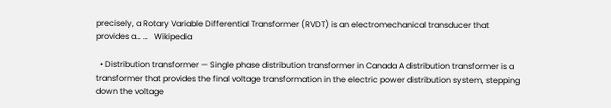precisely, a Rotary Variable Differential Transformer (RVDT) is an electromechanical transducer that provides a… …   Wikipedia

  • Distribution transformer — Single phase distribution transformer in Canada A distribution transformer is a transformer that provides the final voltage transformation in the electric power distribution system, stepping down the voltage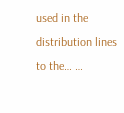used in the distribution lines to the… …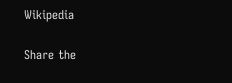Wikipedia

Share the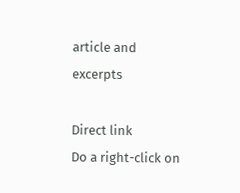article and excerpts

Direct link
Do a right-click on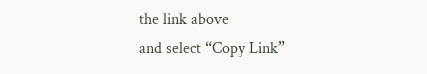the link above
and select “Copy Link”